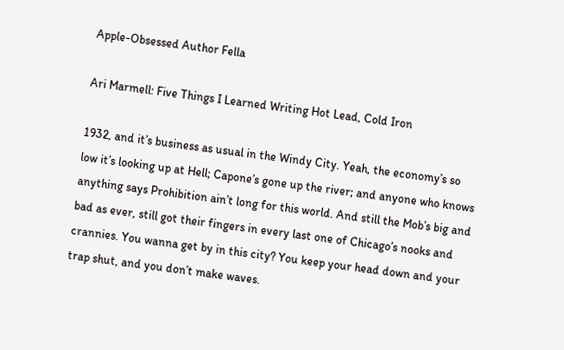Apple-Obsessed Author Fella

Ari Marmell: Five Things I Learned Writing Hot Lead, Cold Iron

1932, and it’s business as usual in the Windy City. Yeah, the economy’s so low it’s looking up at Hell; Capone’s gone up the river; and anyone who knows anything says Prohibition ain’t long for this world. And still the Mob’s big and bad as ever, still got their fingers in every last one of Chicago’s nooks and crannies. You wanna get by in this city? You keep your head down and your trap shut, and you don’t make waves.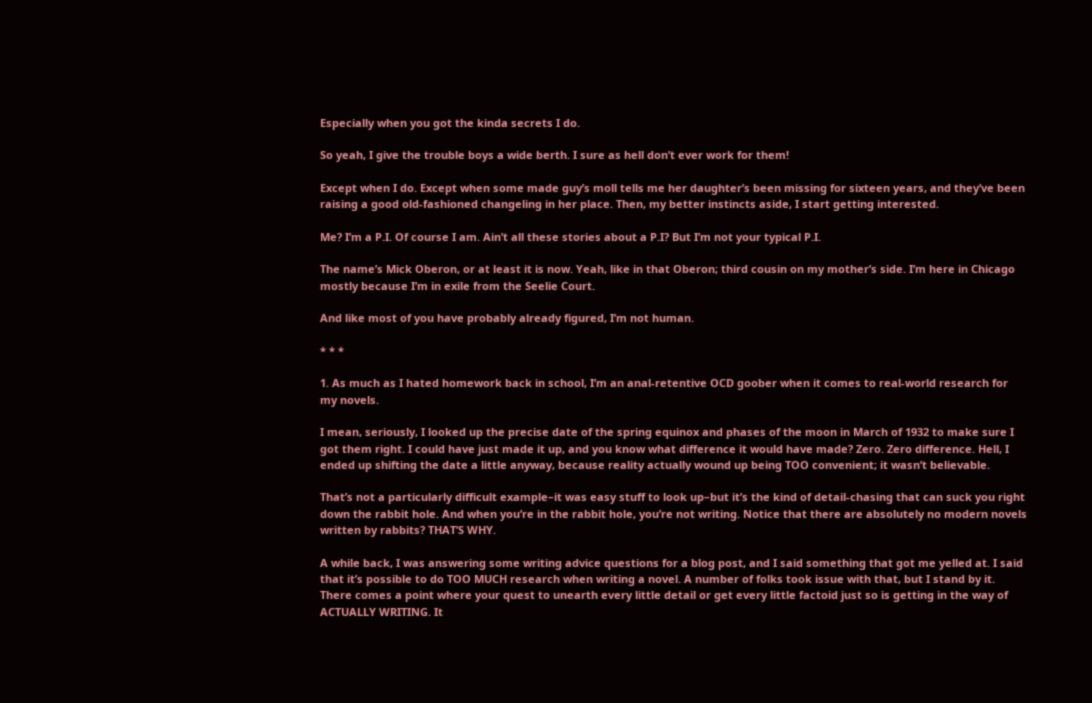Especially when you got the kinda secrets I do.

So yeah, I give the trouble boys a wide berth. I sure as hell don’t ever work for them!

Except when I do. Except when some made guy’s moll tells me her daughter’s been missing for sixteen years, and they’ve been raising a good old-fashioned changeling in her place. Then, my better instincts aside, I start getting interested.

Me? I’m a P.I. Of course I am. Ain’t all these stories about a P.I? But I’m not your typical P.I.

The name’s Mick Oberon, or at least it is now. Yeah, like in that Oberon; third cousin on my mother’s side. I’m here in Chicago mostly because I’m in exile from the Seelie Court.

And like most of you have probably already figured, I’m not human.

* * *

1. As much as I hated homework back in school, I’m an anal-retentive OCD goober when it comes to real-world research for my novels.

I mean, seriously, I looked up the precise date of the spring equinox and phases of the moon in March of 1932 to make sure I got them right. I could have just made it up, and you know what difference it would have made? Zero. Zero difference. Hell, I ended up shifting the date a little anyway, because reality actually wound up being TOO convenient; it wasn’t believable.

That’s not a particularly difficult example–it was easy stuff to look up–but it’s the kind of detail-chasing that can suck you right down the rabbit hole. And when you’re in the rabbit hole, you’re not writing. Notice that there are absolutely no modern novels written by rabbits? THAT’S WHY.

A while back, I was answering some writing advice questions for a blog post, and I said something that got me yelled at. I said that it’s possible to do TOO MUCH research when writing a novel. A number of folks took issue with that, but I stand by it. There comes a point where your quest to unearth every little detail or get every little factoid just so is getting in the way of ACTUALLY WRITING. It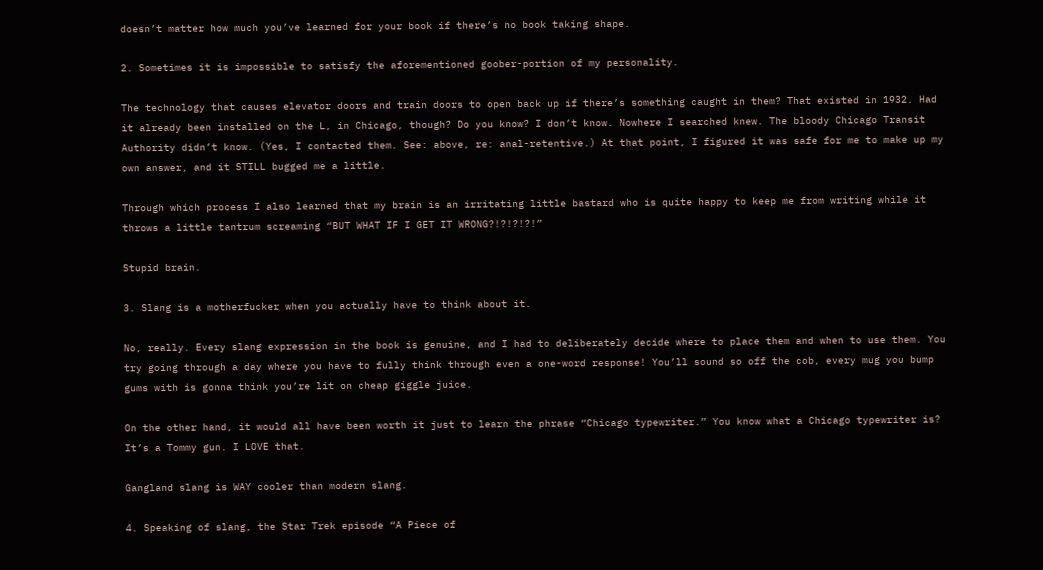doesn’t matter how much you’ve learned for your book if there’s no book taking shape.

2. Sometimes it is impossible to satisfy the aforementioned goober-portion of my personality.

The technology that causes elevator doors and train doors to open back up if there’s something caught in them? That existed in 1932. Had it already been installed on the L, in Chicago, though? Do you know? I don’t know. Nowhere I searched knew. The bloody Chicago Transit Authority didn’t know. (Yes, I contacted them. See: above, re: anal-retentive.) At that point, I figured it was safe for me to make up my own answer, and it STILL bugged me a little.

Through which process I also learned that my brain is an irritating little bastard who is quite happy to keep me from writing while it throws a little tantrum screaming “BUT WHAT IF I GET IT WRONG?!?!?!?!”

Stupid brain.

3. Slang is a motherfucker when you actually have to think about it.

No, really. Every slang expression in the book is genuine, and I had to deliberately decide where to place them and when to use them. You try going through a day where you have to fully think through even a one-word response! You’ll sound so off the cob, every mug you bump gums with is gonna think you’re lit on cheap giggle juice.

On the other hand, it would all have been worth it just to learn the phrase “Chicago typewriter.” You know what a Chicago typewriter is? It’s a Tommy gun. I LOVE that.

Gangland slang is WAY cooler than modern slang.

4. Speaking of slang, the Star Trek episode “A Piece of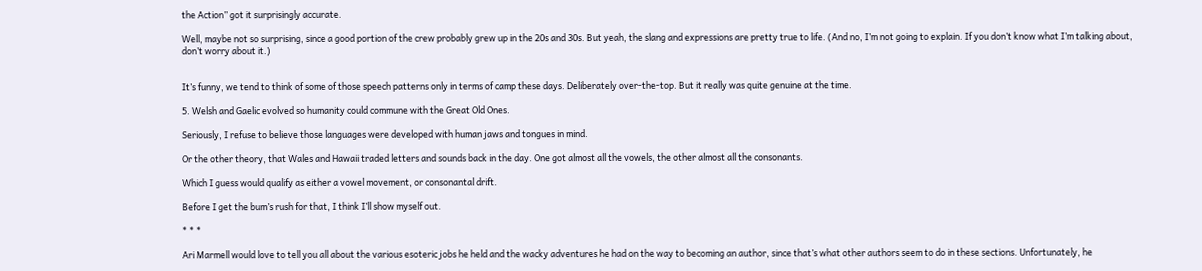the Action” got it surprisingly accurate.

Well, maybe not so surprising, since a good portion of the crew probably grew up in the 20s and 30s. But yeah, the slang and expressions are pretty true to life. (And no, I’m not going to explain. If you don’t know what I’m talking about, don’t worry about it.)


It’s funny, we tend to think of some of those speech patterns only in terms of camp these days. Deliberately over-the-top. But it really was quite genuine at the time.

5. Welsh and Gaelic evolved so humanity could commune with the Great Old Ones.

Seriously, I refuse to believe those languages were developed with human jaws and tongues in mind.

Or the other theory, that Wales and Hawaii traded letters and sounds back in the day. One got almost all the vowels, the other almost all the consonants.

Which I guess would qualify as either a vowel movement, or consonantal drift.

Before I get the bum’s rush for that, I think I’ll show myself out.

* * *

Ari Marmell would love to tell you all about the various esoteric jobs he held and the wacky adventures he had on the way to becoming an author, since that’s what other authors seem to do in these sections. Unfortunately, he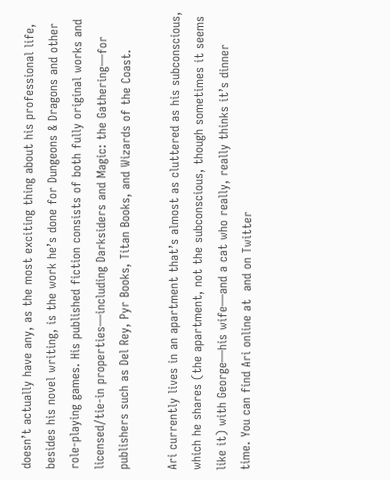doesn’t actually have any, as the most exciting thing about his professional life, besides his novel writing, is the work he’s done for Dungeons & Dragons and other role-playing games. His published fiction consists of both fully original works and licensed/tie-in properties—including Darksiders and Magic: the Gathering—for publishers such as Del Rey, Pyr Books, Titan Books, and Wizards of the Coast.

Ari currently lives in an apartment that’s almost as cluttered as his subconscious, which he shares (the apartment, not the subconscious, though sometimes it seems like it) with George—his wife—and a cat who really, really thinks it’s dinner time. You can find Ari online at  and on Twitter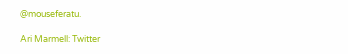@mouseferatu.

Ari Marmell: Twitter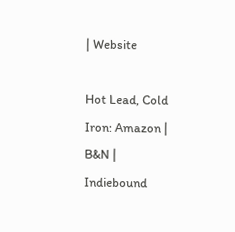| Website

Hot Lead, Cold Iron: Amazon | B&N | Indiebound